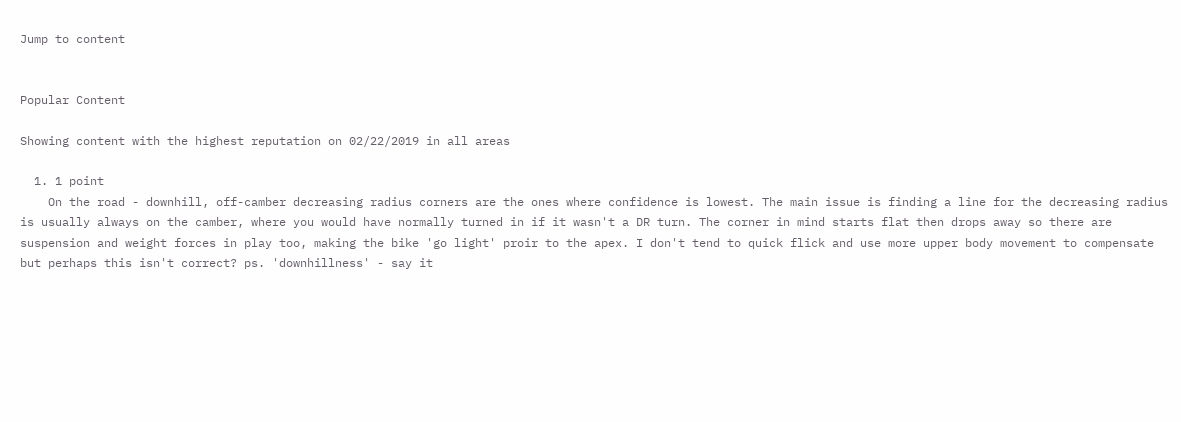Jump to content


Popular Content

Showing content with the highest reputation on 02/22/2019 in all areas

  1. 1 point
    On the road - downhill, off-camber decreasing radius corners are the ones where confidence is lowest. The main issue is finding a line for the decreasing radius is usually always on the camber, where you would have normally turned in if it wasn't a DR turn. The corner in mind starts flat then drops away so there are suspension and weight forces in play too, making the bike 'go light' proir to the apex. I don't tend to quick flick and use more upper body movement to compensate but perhaps this isn't correct? ps. 'downhillness' - say it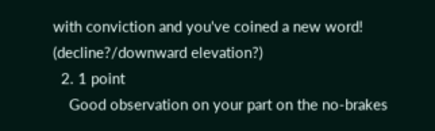with conviction and you've coined a new word! (decline?/downward elevation?)
  2. 1 point
    Good observation on your part on the no-brakes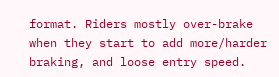format. Riders mostly over-brake when they start to add more/harder braking, and loose entry speed.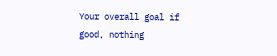Your overall goal if good, nothing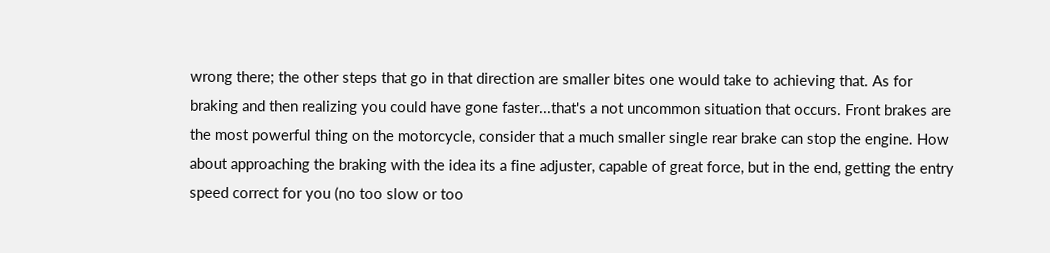wrong there; the other steps that go in that direction are smaller bites one would take to achieving that. As for braking and then realizing you could have gone faster...that's a not uncommon situation that occurs. Front brakes are the most powerful thing on the motorcycle, consider that a much smaller single rear brake can stop the engine. How about approaching the braking with the idea its a fine adjuster, capable of great force, but in the end, getting the entry speed correct for you (no too slow or too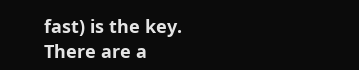fast) is the key. There are a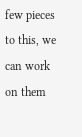few pieces to this, we can work on them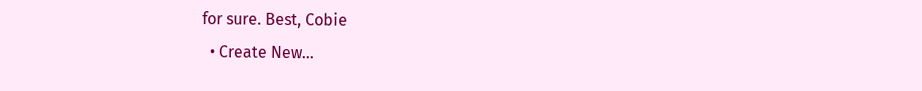for sure. Best, Cobie
  • Create New...